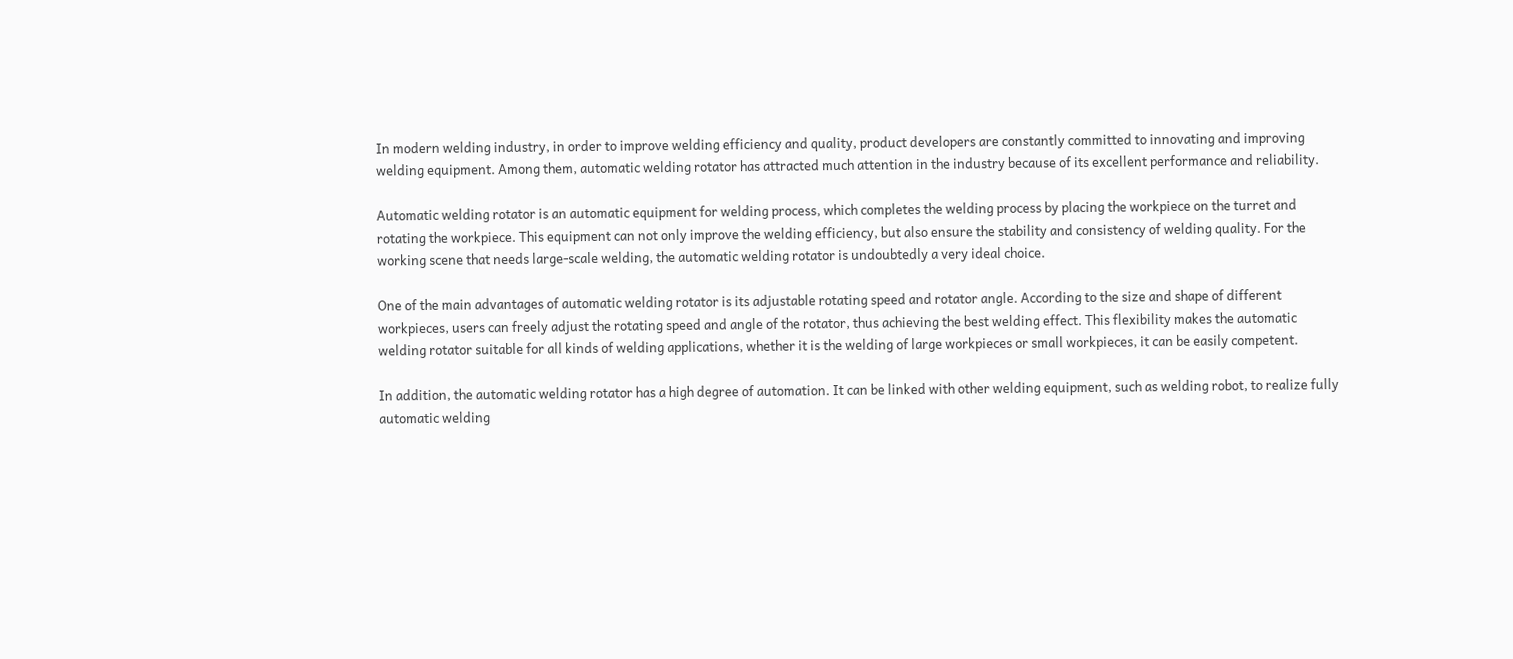In modern welding industry, in order to improve welding efficiency and quality, product developers are constantly committed to innovating and improving welding equipment. Among them, automatic welding rotator has attracted much attention in the industry because of its excellent performance and reliability.

Automatic welding rotator is an automatic equipment for welding process, which completes the welding process by placing the workpiece on the turret and rotating the workpiece. This equipment can not only improve the welding efficiency, but also ensure the stability and consistency of welding quality. For the working scene that needs large-scale welding, the automatic welding rotator is undoubtedly a very ideal choice.

One of the main advantages of automatic welding rotator is its adjustable rotating speed and rotator angle. According to the size and shape of different workpieces, users can freely adjust the rotating speed and angle of the rotator, thus achieving the best welding effect. This flexibility makes the automatic welding rotator suitable for all kinds of welding applications, whether it is the welding of large workpieces or small workpieces, it can be easily competent.

In addition, the automatic welding rotator has a high degree of automation. It can be linked with other welding equipment, such as welding robot, to realize fully automatic welding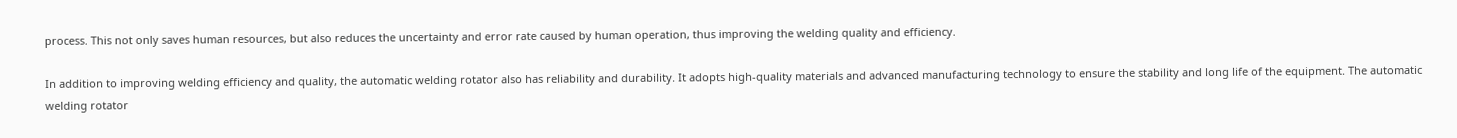process. This not only saves human resources, but also reduces the uncertainty and error rate caused by human operation, thus improving the welding quality and efficiency.

In addition to improving welding efficiency and quality, the automatic welding rotator also has reliability and durability. It adopts high-quality materials and advanced manufacturing technology to ensure the stability and long life of the equipment. The automatic welding rotator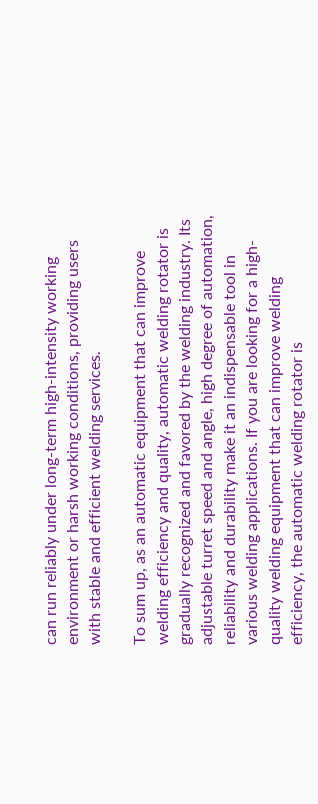can run reliably under long-term high-intensity working environment or harsh working conditions, providing users with stable and efficient welding services.

To sum up, as an automatic equipment that can improve welding efficiency and quality, automatic welding rotator is gradually recognized and favored by the welding industry. Its adjustable turret speed and angle, high degree of automation, reliability and durability make it an indispensable tool in various welding applications. If you are looking for a high-quality welding equipment that can improve welding efficiency, the automatic welding rotator is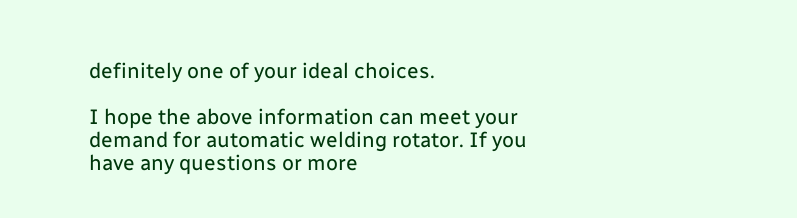definitely one of your ideal choices.

I hope the above information can meet your demand for automatic welding rotator. If you have any questions or more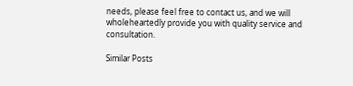needs, please feel free to contact us, and we will wholeheartedly provide you with quality service and consultation.

Similar Posts